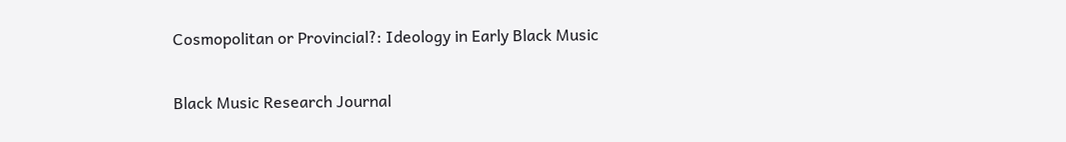Cosmopolitan or Provincial?: Ideology in Early Black Music

Black Music Research Journal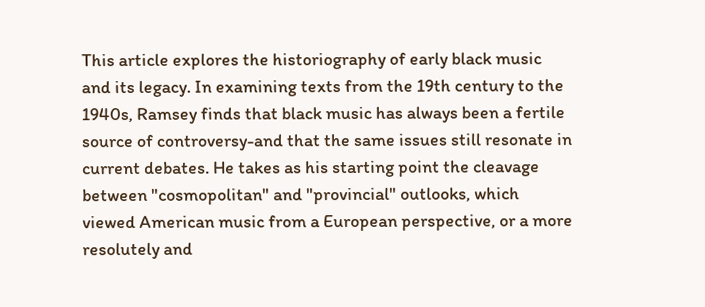This article explores the historiography of early black music and its legacy. In examining texts from the 19th century to the 1940s, Ramsey finds that black music has always been a fertile source of controversy-and that the same issues still resonate in current debates. He takes as his starting point the cleavage between "cosmopolitan" and "provincial" outlooks, which viewed American music from a European perspective, or a more resolutely and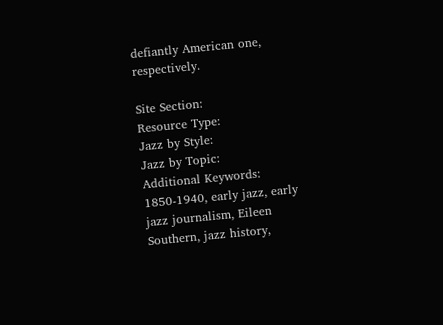defiantly American one, respectively.

Site Section:
Resource Type:
Jazz by Style:
Jazz by Topic:
Additional Keywords:
1850-1940, early jazz, early jazz journalism, Eileen Southern, jazz history,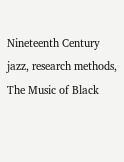Nineteenth Century jazz, research methods, The Music of Black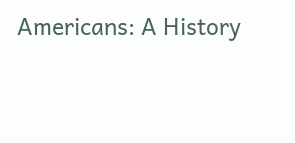Americans: A History